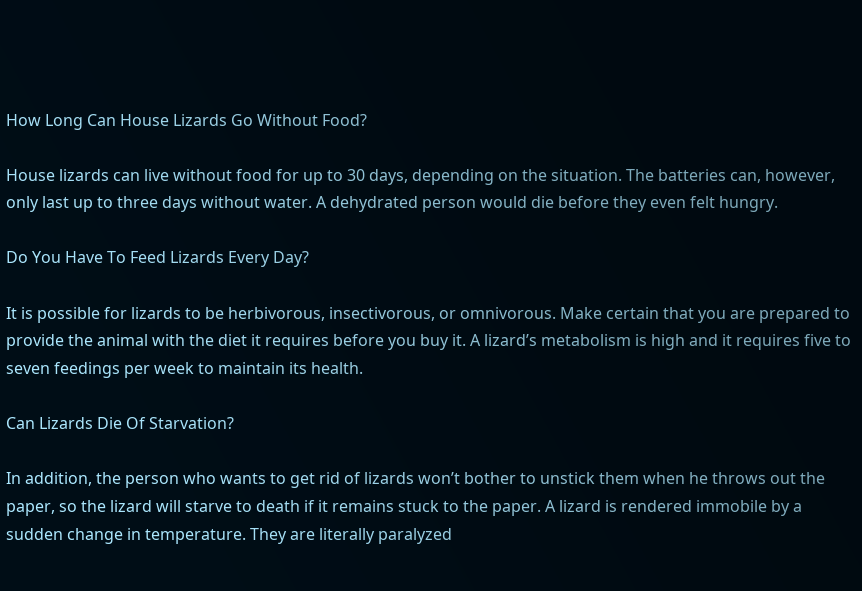How Long Can House Lizards Go Without Food?

House lizards can live without food for up to 30 days, depending on the situation. The batteries can, however, only last up to three days without water. A dehydrated person would die before they even felt hungry.

Do You Have To Feed Lizards Every Day?

It is possible for lizards to be herbivorous, insectivorous, or omnivorous. Make certain that you are prepared to provide the animal with the diet it requires before you buy it. A lizard’s metabolism is high and it requires five to seven feedings per week to maintain its health.

Can Lizards Die Of Starvation?

In addition, the person who wants to get rid of lizards won’t bother to unstick them when he throws out the paper, so the lizard will starve to death if it remains stuck to the paper. A lizard is rendered immobile by a sudden change in temperature. They are literally paralyzed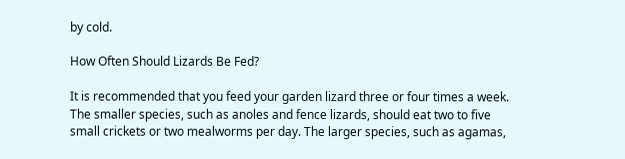by cold.

How Often Should Lizards Be Fed?

It is recommended that you feed your garden lizard three or four times a week. The smaller species, such as anoles and fence lizards, should eat two to five small crickets or two mealworms per day. The larger species, such as agamas,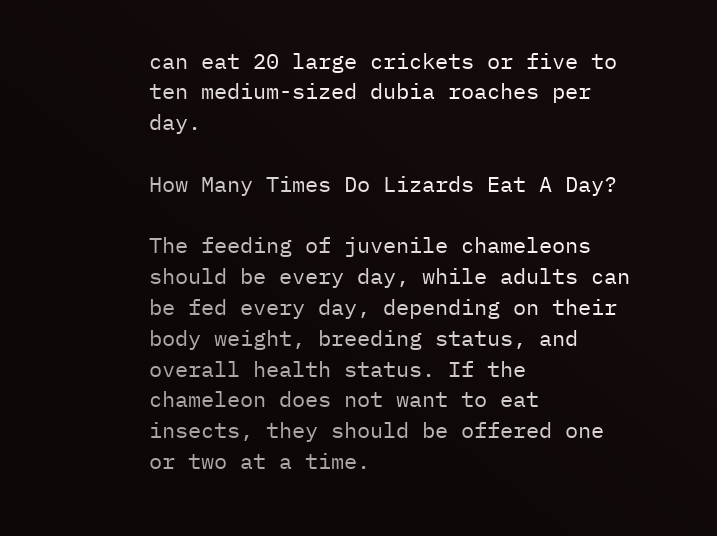can eat 20 large crickets or five to ten medium-sized dubia roaches per day.

How Many Times Do Lizards Eat A Day?

The feeding of juvenile chameleons should be every day, while adults can be fed every day, depending on their body weight, breeding status, and overall health status. If the chameleon does not want to eat insects, they should be offered one or two at a time.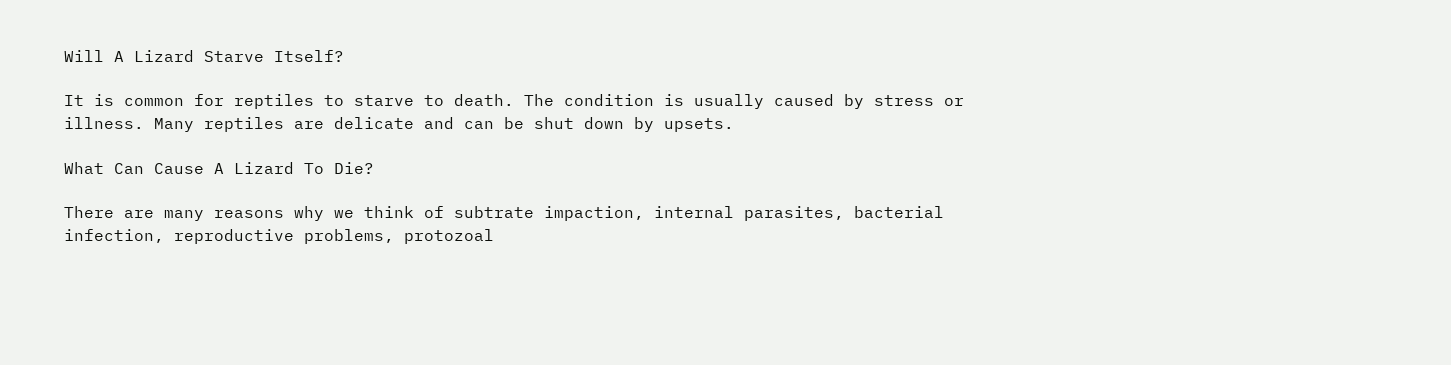Will A Lizard Starve Itself?

It is common for reptiles to starve to death. The condition is usually caused by stress or illness. Many reptiles are delicate and can be shut down by upsets.

What Can Cause A Lizard To Die?

There are many reasons why we think of subtrate impaction, internal parasites, bacterial infection, reproductive problems, protozoal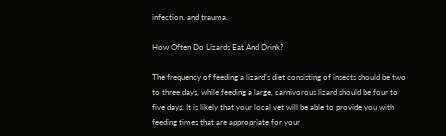infection, and trauma.

How Often Do Lizards Eat And Drink?

The frequency of feeding a lizard’s diet consisting of insects should be two to three days, while feeding a large, carnivorous lizard should be four to five days. It is likely that your local vet will be able to provide you with feeding times that are appropriate for your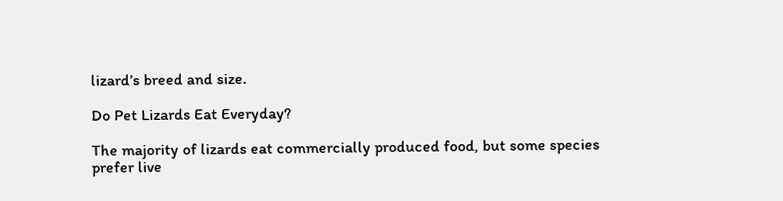lizard’s breed and size.

Do Pet Lizards Eat Everyday?

The majority of lizards eat commercially produced food, but some species prefer live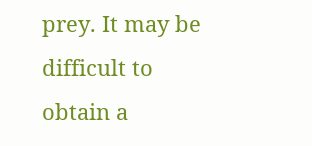prey. It may be difficult to obtain a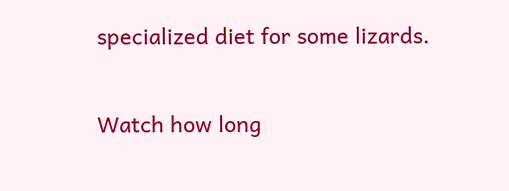specialized diet for some lizards.

Watch how long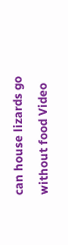can house lizards go without food Video